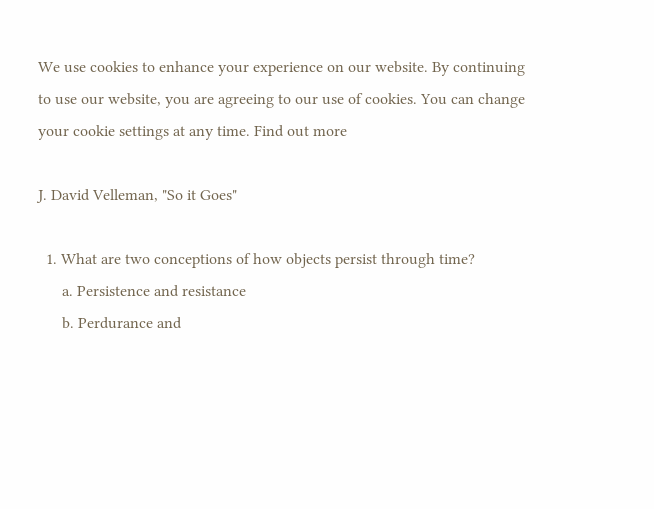We use cookies to enhance your experience on our website. By continuing to use our website, you are agreeing to our use of cookies. You can change your cookie settings at any time. Find out more

J. David Velleman, "So it Goes"

  1. What are two conceptions of how objects persist through time?
      a. Persistence and resistance
      b. Perdurance and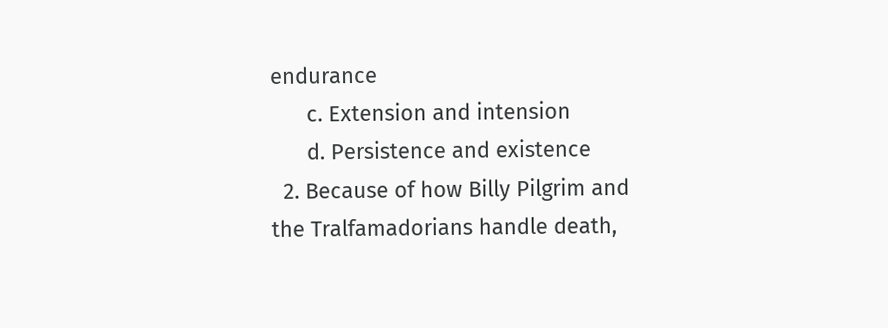endurance
      c. Extension and intension
      d. Persistence and existence
  2. Because of how Billy Pilgrim and the Tralfamadorians handle death,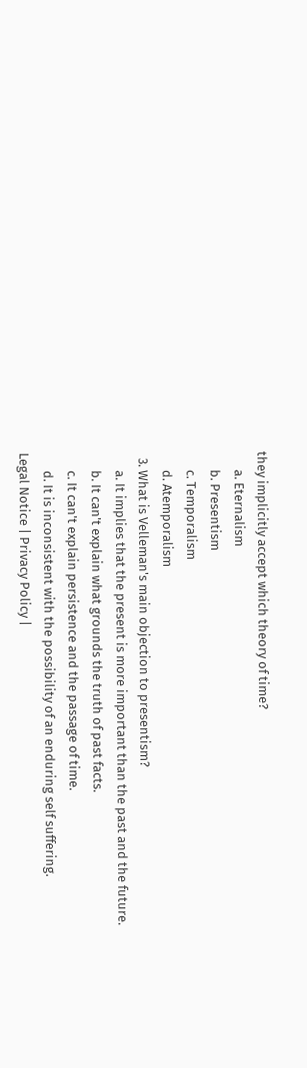they implicitly accept which theory of time?
      a. Eternalism
      b. Presentism
      c. Temporalism
      d. Atemporalism
  3. What is Velleman's main objection to presentism?
      a. It implies that the present is more important than the past and the future.
      b. It can't explain what grounds the truth of past facts.
      c. It can't explain persistence and the passage of time.
      d. It is inconsistent with the possibility of an enduring self suffering.
Legal Notice | Privacy Policy |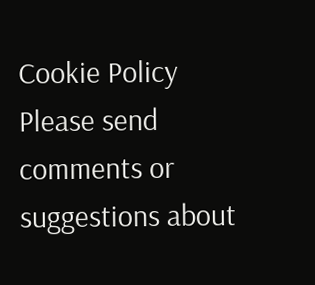Cookie Policy
Please send comments or suggestions about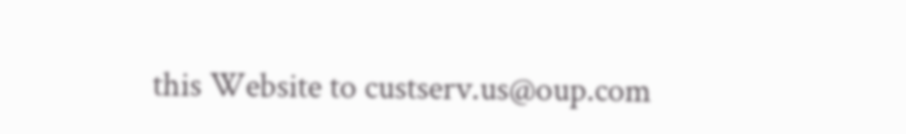this Website to custserv.us@oup.com